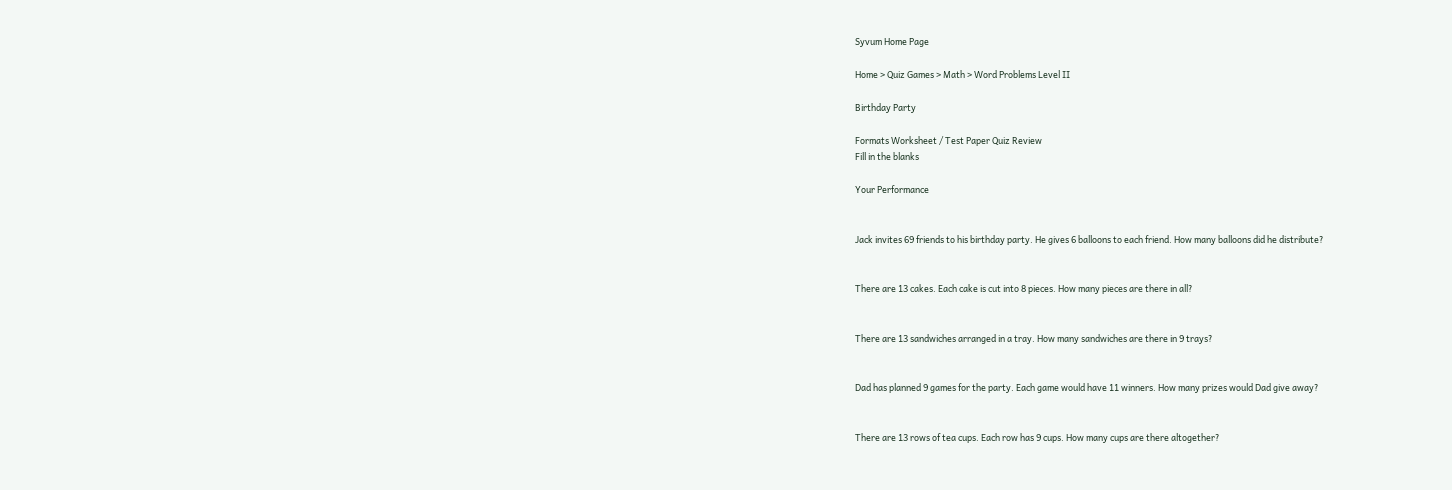Syvum Home Page

Home > Quiz Games > Math > Word Problems Level II

Birthday Party

Formats Worksheet / Test Paper Quiz Review
Fill in the blanks

Your Performance


Jack invites 69 friends to his birthday party. He gives 6 balloons to each friend. How many balloons did he distribute?


There are 13 cakes. Each cake is cut into 8 pieces. How many pieces are there in all?


There are 13 sandwiches arranged in a tray. How many sandwiches are there in 9 trays?


Dad has planned 9 games for the party. Each game would have 11 winners. How many prizes would Dad give away?


There are 13 rows of tea cups. Each row has 9 cups. How many cups are there altogether?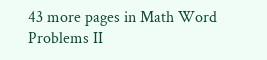43 more pages in Math Word Problems II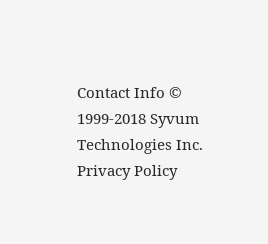Contact Info © 1999-2018 Syvum Technologies Inc. Privacy Policy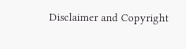Disclaimer and Copyright